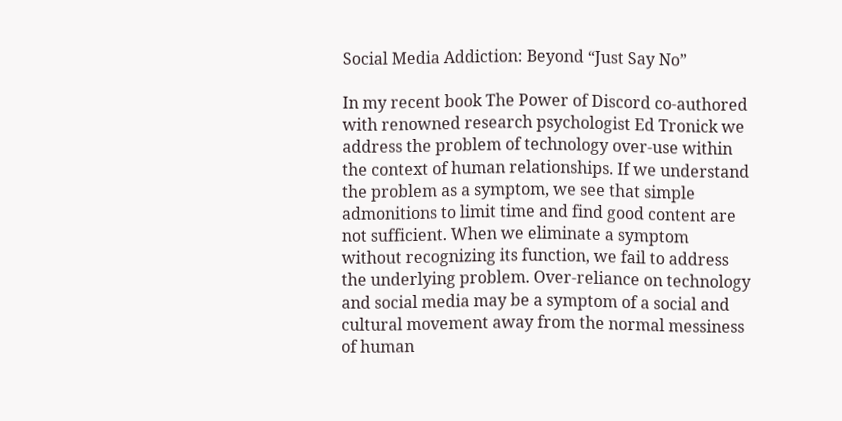Social Media Addiction: Beyond “Just Say No”

In my recent book The Power of Discord co-authored with renowned research psychologist Ed Tronick we address the problem of technology over-use within the context of human relationships. If we understand the problem as a symptom, we see that simple admonitions to limit time and find good content are not sufficient. When we eliminate a symptom without recognizing its function, we fail to address the underlying problem. Over-reliance on technology and social media may be a symptom of a social and cultural movement away from the normal messiness of human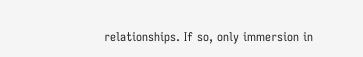relationships. If so, only immersion in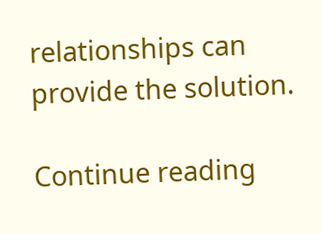relationships can provide the solution.

Continue reading